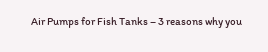Air Pumps for Fish Tanks – 3 reasons why you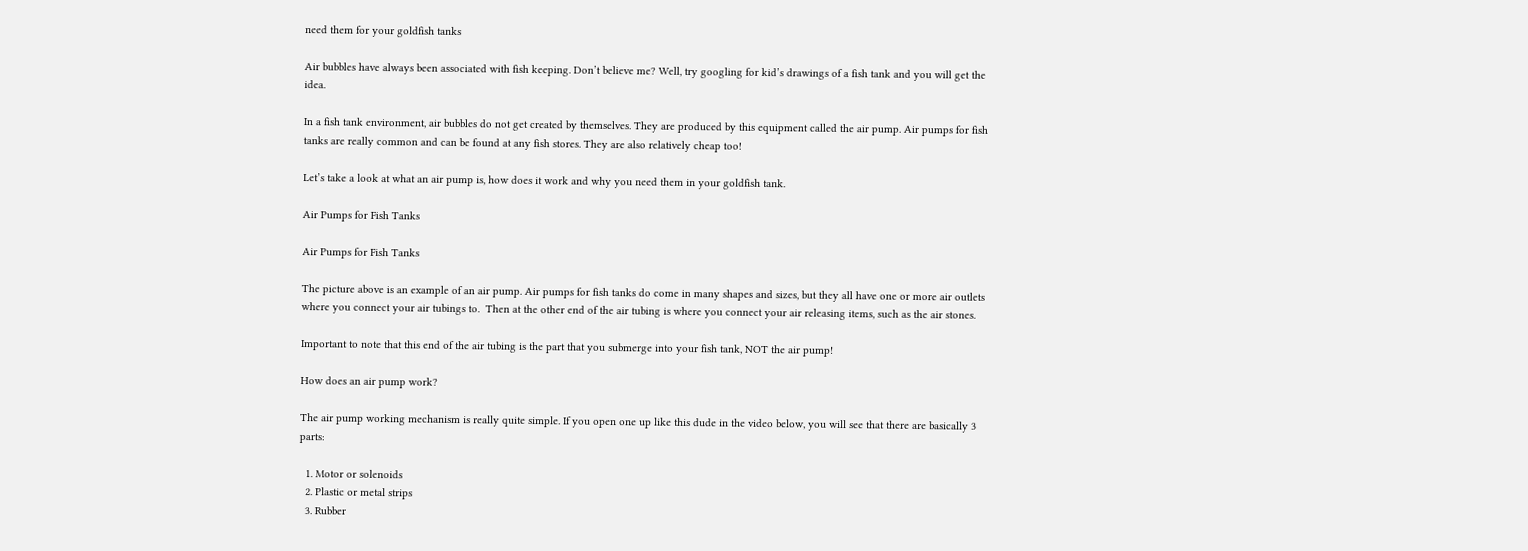need them for your goldfish tanks

Air bubbles have always been associated with fish keeping. Don’t believe me? Well, try googling for kid’s drawings of a fish tank and you will get the idea.

In a fish tank environment, air bubbles do not get created by themselves. They are produced by this equipment called the air pump. Air pumps for fish tanks are really common and can be found at any fish stores. They are also relatively cheap too!

Let’s take a look at what an air pump is, how does it work and why you need them in your goldfish tank.

Air Pumps for Fish Tanks

Air Pumps for Fish Tanks

The picture above is an example of an air pump. Air pumps for fish tanks do come in many shapes and sizes, but they all have one or more air outlets where you connect your air tubings to.  Then at the other end of the air tubing is where you connect your air releasing items, such as the air stones.

Important to note that this end of the air tubing is the part that you submerge into your fish tank, NOT the air pump!

How does an air pump work?

The air pump working mechanism is really quite simple. If you open one up like this dude in the video below, you will see that there are basically 3 parts:

  1. Motor or solenoids
  2. Plastic or metal strips
  3. Rubber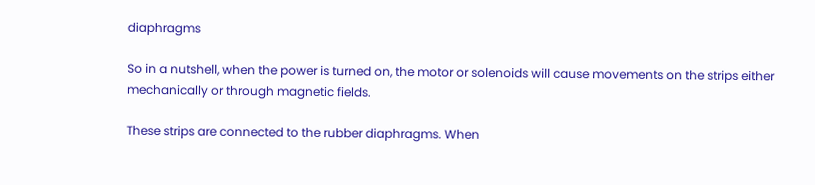diaphragms

So in a nutshell, when the power is turned on, the motor or solenoids will cause movements on the strips either mechanically or through magnetic fields.

These strips are connected to the rubber diaphragms. When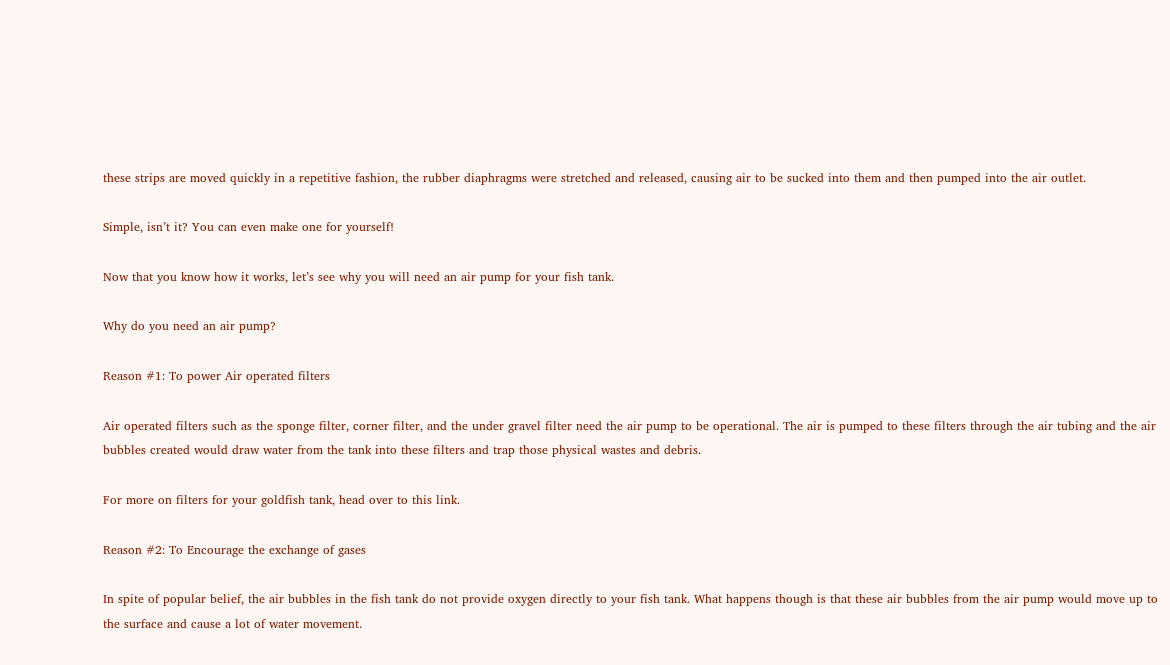these strips are moved quickly in a repetitive fashion, the rubber diaphragms were stretched and released, causing air to be sucked into them and then pumped into the air outlet.

Simple, isn’t it? You can even make one for yourself!

Now that you know how it works, let’s see why you will need an air pump for your fish tank.

Why do you need an air pump?

Reason #1: To power Air operated filters

Air operated filters such as the sponge filter, corner filter, and the under gravel filter need the air pump to be operational. The air is pumped to these filters through the air tubing and the air bubbles created would draw water from the tank into these filters and trap those physical wastes and debris.

For more on filters for your goldfish tank, head over to this link.

Reason #2: To Encourage the exchange of gases

In spite of popular belief, the air bubbles in the fish tank do not provide oxygen directly to your fish tank. What happens though is that these air bubbles from the air pump would move up to the surface and cause a lot of water movement.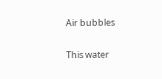Air bubbles

This water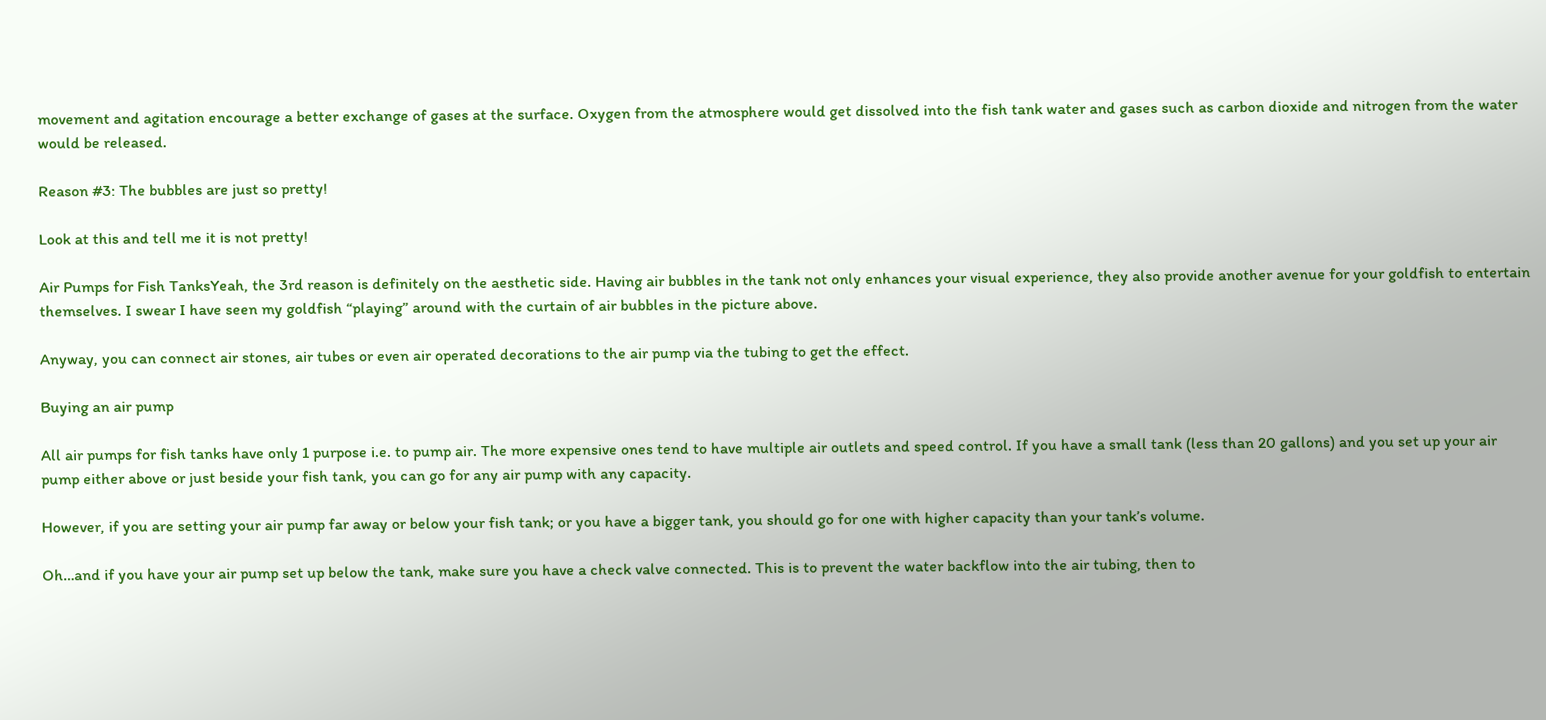movement and agitation encourage a better exchange of gases at the surface. Oxygen from the atmosphere would get dissolved into the fish tank water and gases such as carbon dioxide and nitrogen from the water would be released.

Reason #3: The bubbles are just so pretty!

Look at this and tell me it is not pretty!

Air Pumps for Fish TanksYeah, the 3rd reason is definitely on the aesthetic side. Having air bubbles in the tank not only enhances your visual experience, they also provide another avenue for your goldfish to entertain themselves. I swear I have seen my goldfish “playing” around with the curtain of air bubbles in the picture above.

Anyway, you can connect air stones, air tubes or even air operated decorations to the air pump via the tubing to get the effect.

Buying an air pump

All air pumps for fish tanks have only 1 purpose i.e. to pump air. The more expensive ones tend to have multiple air outlets and speed control. If you have a small tank (less than 20 gallons) and you set up your air pump either above or just beside your fish tank, you can go for any air pump with any capacity.

However, if you are setting your air pump far away or below your fish tank; or you have a bigger tank, you should go for one with higher capacity than your tank’s volume.

Oh…and if you have your air pump set up below the tank, make sure you have a check valve connected. This is to prevent the water backflow into the air tubing, then to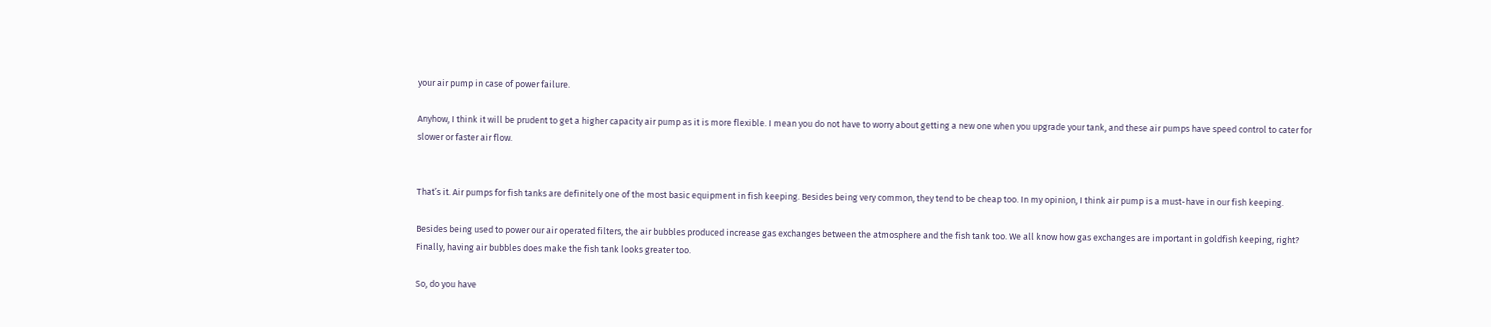your air pump in case of power failure.

Anyhow, I think it will be prudent to get a higher capacity air pump as it is more flexible. I mean you do not have to worry about getting a new one when you upgrade your tank, and these air pumps have speed control to cater for slower or faster air flow.


That’s it. Air pumps for fish tanks are definitely one of the most basic equipment in fish keeping. Besides being very common, they tend to be cheap too. In my opinion, I think air pump is a must-have in our fish keeping.

Besides being used to power our air operated filters, the air bubbles produced increase gas exchanges between the atmosphere and the fish tank too. We all know how gas exchanges are important in goldfish keeping, right? Finally, having air bubbles does make the fish tank looks greater too.

So, do you have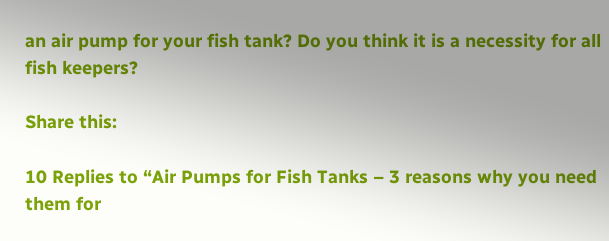an air pump for your fish tank? Do you think it is a necessity for all fish keepers?

Share this:

10 Replies to “Air Pumps for Fish Tanks – 3 reasons why you need them for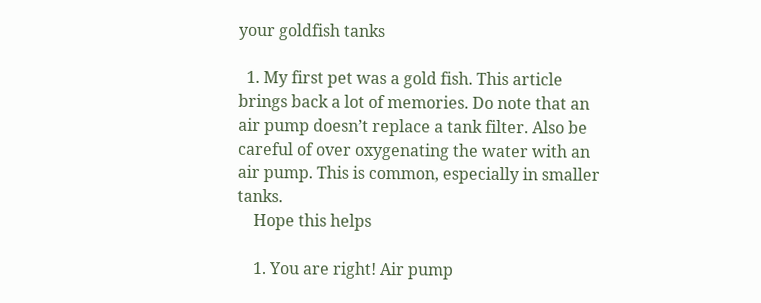your goldfish tanks

  1. My first pet was a gold fish. This article brings back a lot of memories. Do note that an air pump doesn’t replace a tank filter. Also be careful of over oxygenating the water with an air pump. This is common, especially in smaller tanks.
    Hope this helps

    1. You are right! Air pump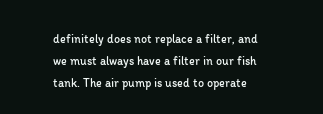definitely does not replace a filter, and we must always have a filter in our fish tank. The air pump is used to operate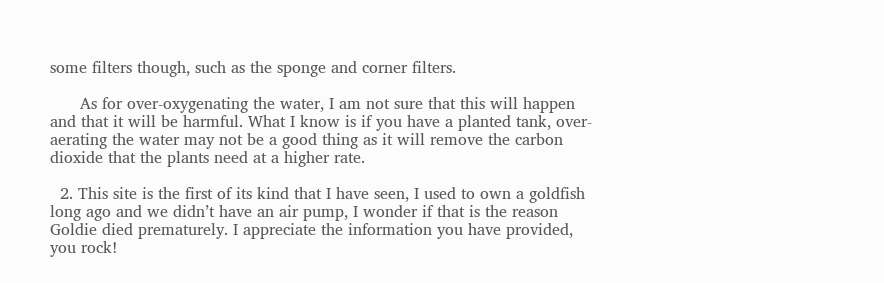some filters though, such as the sponge and corner filters.

      As for over-oxygenating the water, I am not sure that this will happen and that it will be harmful. What I know is if you have a planted tank, over-aerating the water may not be a good thing as it will remove the carbon dioxide that the plants need at a higher rate.

  2. This site is the first of its kind that I have seen, I used to own a goldfish long ago and we didn’t have an air pump, I wonder if that is the reason Goldie died prematurely. I appreciate the information you have provided, you rock!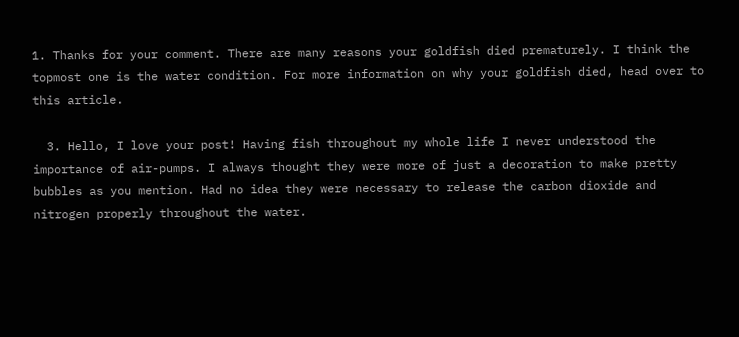1. Thanks for your comment. There are many reasons your goldfish died prematurely. I think the topmost one is the water condition. For more information on why your goldfish died, head over to this article.

  3. Hello, I love your post! Having fish throughout my whole life I never understood the importance of air-pumps. I always thought they were more of just a decoration to make pretty bubbles as you mention. Had no idea they were necessary to release the carbon dioxide and nitrogen properly throughout the water.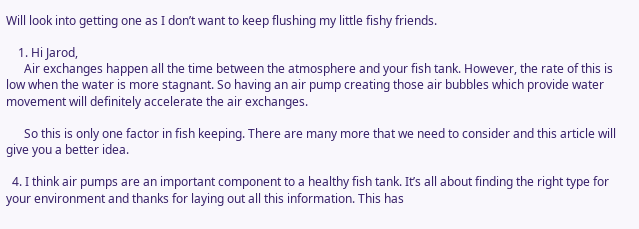Will look into getting one as I don’t want to keep flushing my little fishy friends.

    1. Hi Jarod,
      Air exchanges happen all the time between the atmosphere and your fish tank. However, the rate of this is low when the water is more stagnant. So having an air pump creating those air bubbles which provide water movement will definitely accelerate the air exchanges.

      So this is only one factor in fish keeping. There are many more that we need to consider and this article will give you a better idea.

  4. I think air pumps are an important component to a healthy fish tank. It’s all about finding the right type for your environment and thanks for laying out all this information. This has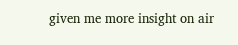given me more insight on air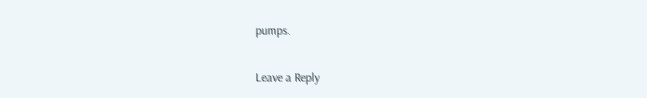pumps.

Leave a Reply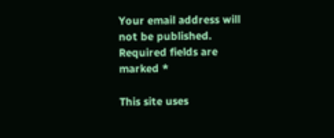Your email address will not be published. Required fields are marked *

This site uses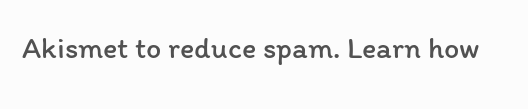Akismet to reduce spam. Learn how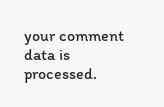your comment data is processed.